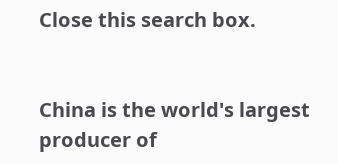Close this search box.


China is the world's largest producer of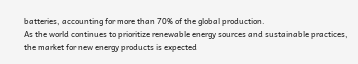batteries, accounting for more than 70% of the global production.
As the world continues to prioritize renewable energy sources and sustainable practices, the market for new energy products is expected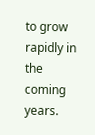to grow rapidly in the coming years.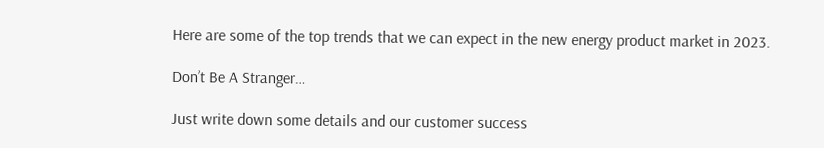Here are some of the top trends that we can expect in the new energy product market in 2023.

Don’t Be A Stranger…

Just write down some details and our customer success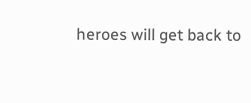heroes will get back to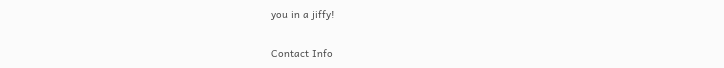you in a jiffy!

Contact Info